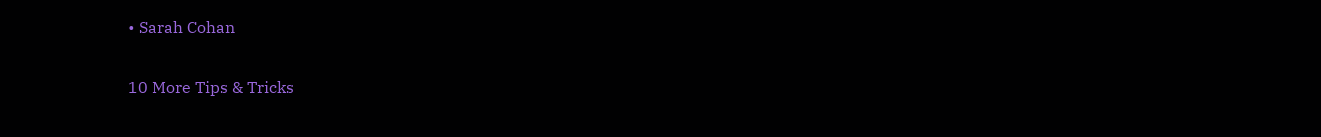• Sarah Cohan

10 More Tips & Tricks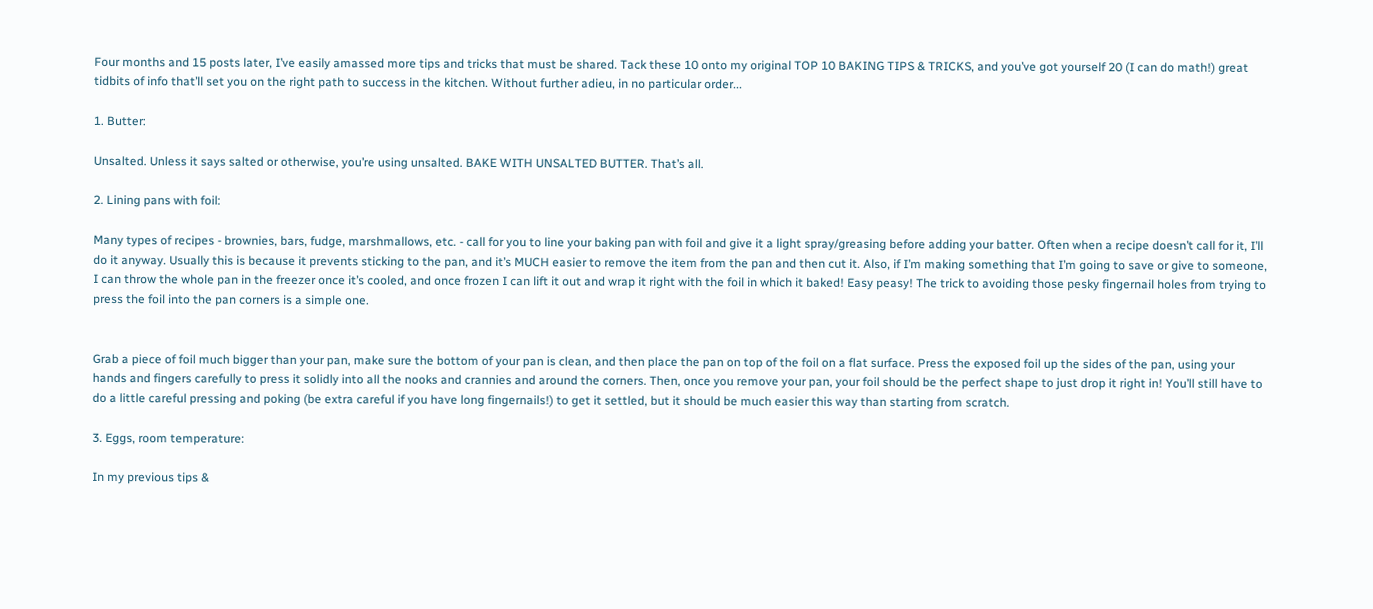Four months and 15 posts later, I’ve easily amassed more tips and tricks that must be shared. Tack these 10 onto my original TOP 10 BAKING TIPS & TRICKS, and you’ve got yourself 20 (I can do math!) great tidbits of info that’ll set you on the right path to success in the kitchen. Without further adieu, in no particular order...

1. Butter:

Unsalted. Unless it says salted or otherwise, you’re using unsalted. BAKE WITH UNSALTED BUTTER. That’s all.

2. Lining pans with foil:

Many types of recipes - brownies, bars, fudge, marshmallows, etc. - call for you to line your baking pan with foil and give it a light spray/greasing before adding your batter. Often when a recipe doesn’t call for it, I’ll do it anyway. Usually this is because it prevents sticking to the pan, and it’s MUCH easier to remove the item from the pan and then cut it. Also, if I’m making something that I’m going to save or give to someone, I can throw the whole pan in the freezer once it’s cooled, and once frozen I can lift it out and wrap it right with the foil in which it baked! Easy peasy! The trick to avoiding those pesky fingernail holes from trying to press the foil into the pan corners is a simple one.


Grab a piece of foil much bigger than your pan, make sure the bottom of your pan is clean, and then place the pan on top of the foil on a flat surface. Press the exposed foil up the sides of the pan, using your hands and fingers carefully to press it solidly into all the nooks and crannies and around the corners. Then, once you remove your pan, your foil should be the perfect shape to just drop it right in! You’ll still have to do a little careful pressing and poking (be extra careful if you have long fingernails!) to get it settled, but it should be much easier this way than starting from scratch.

3. Eggs, room temperature:

In my previous tips &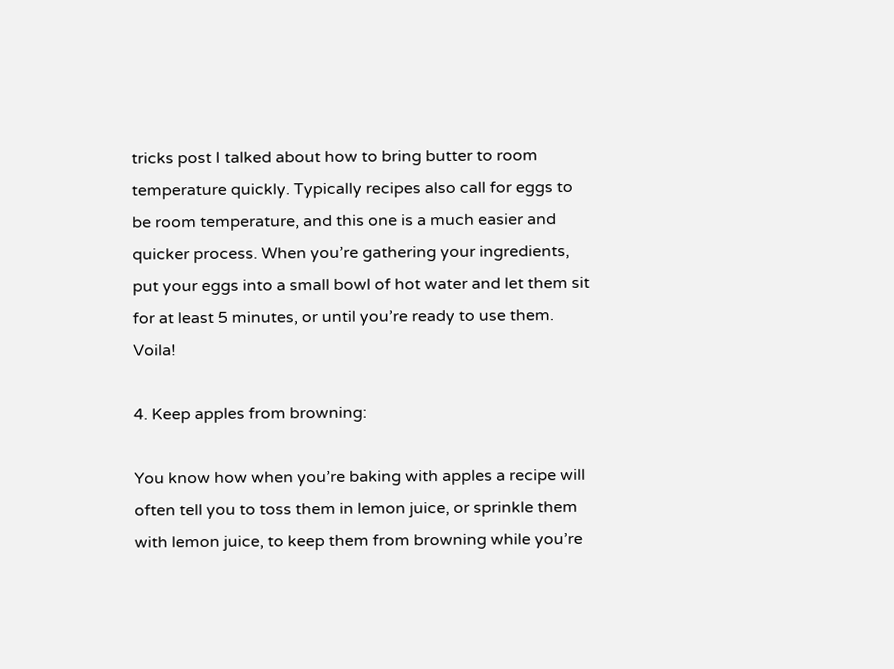tricks post I talked about how to bring butter to room temperature quickly. Typically recipes also call for eggs to be room temperature, and this one is a much easier and quicker process. When you’re gathering your ingredients, put your eggs into a small bowl of hot water and let them sit for at least 5 minutes, or until you’re ready to use them. Voila!

4. Keep apples from browning:

You know how when you’re baking with apples a recipe will often tell you to toss them in lemon juice, or sprinkle them with lemon juice, to keep them from browning while you’re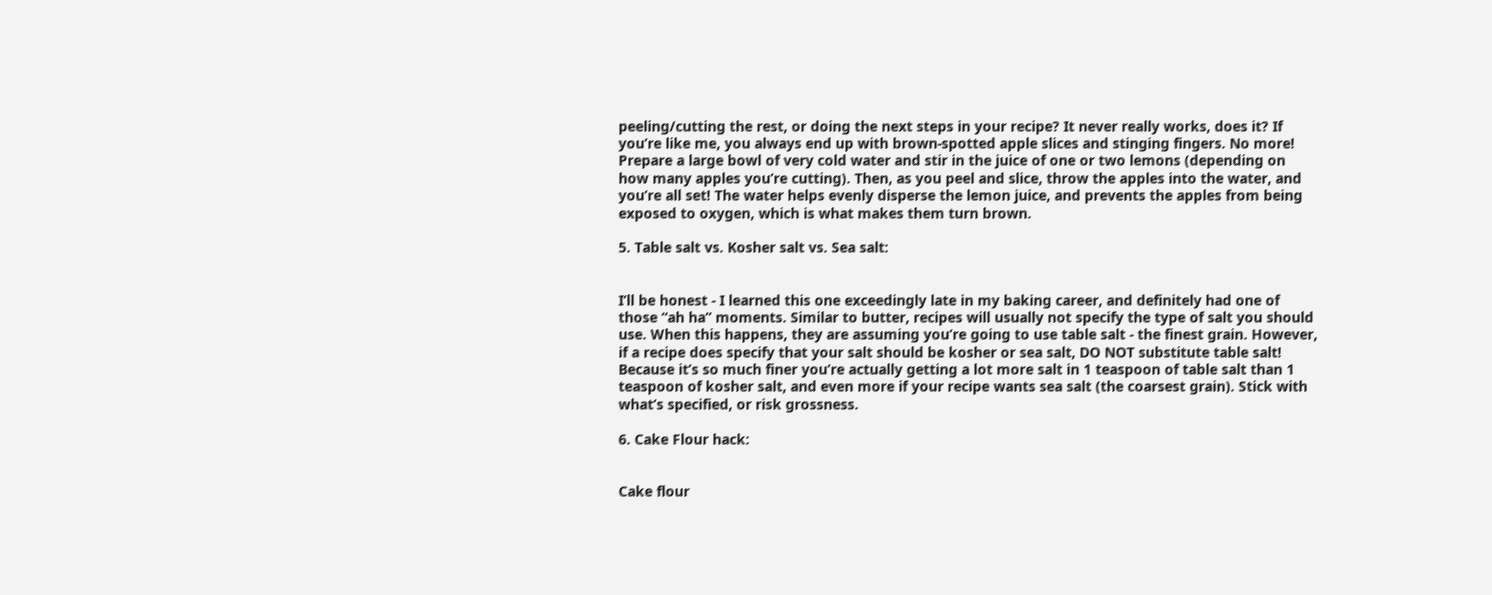peeling/cutting the rest, or doing the next steps in your recipe? It never really works, does it? If you’re like me, you always end up with brown-spotted apple slices and stinging fingers. No more! Prepare a large bowl of very cold water and stir in the juice of one or two lemons (depending on how many apples you’re cutting). Then, as you peel and slice, throw the apples into the water, and you’re all set! The water helps evenly disperse the lemon juice, and prevents the apples from being exposed to oxygen, which is what makes them turn brown.

5. Table salt vs. Kosher salt vs. Sea salt:


I’ll be honest - I learned this one exceedingly late in my baking career, and definitely had one of those “ah ha” moments. Similar to butter, recipes will usually not specify the type of salt you should use. When this happens, they are assuming you’re going to use table salt - the finest grain. However, if a recipe does specify that your salt should be kosher or sea salt, DO NOT substitute table salt! Because it’s so much finer you’re actually getting a lot more salt in 1 teaspoon of table salt than 1 teaspoon of kosher salt, and even more if your recipe wants sea salt (the coarsest grain). Stick with what’s specified, or risk grossness.

6. Cake Flour hack:


Cake flour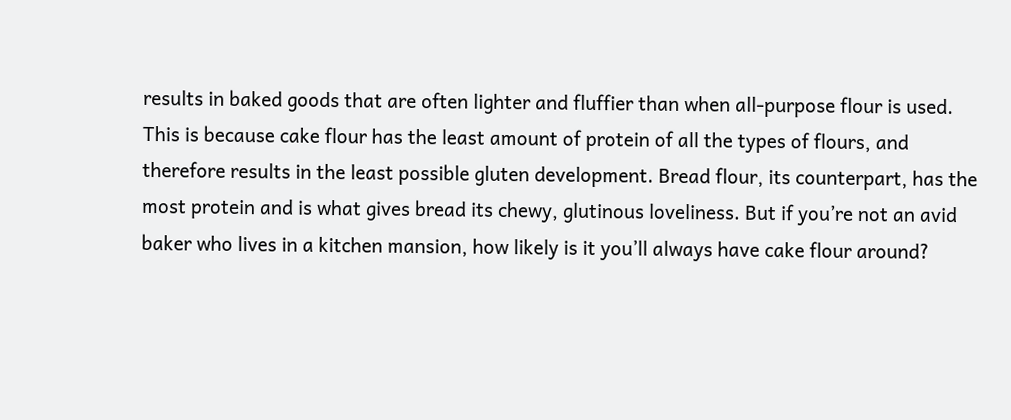results in baked goods that are often lighter and fluffier than when all-purpose flour is used. This is because cake flour has the least amount of protein of all the types of flours, and therefore results in the least possible gluten development. Bread flour, its counterpart, has the most protein and is what gives bread its chewy, glutinous loveliness. But if you’re not an avid baker who lives in a kitchen mansion, how likely is it you’ll always have cake flour around?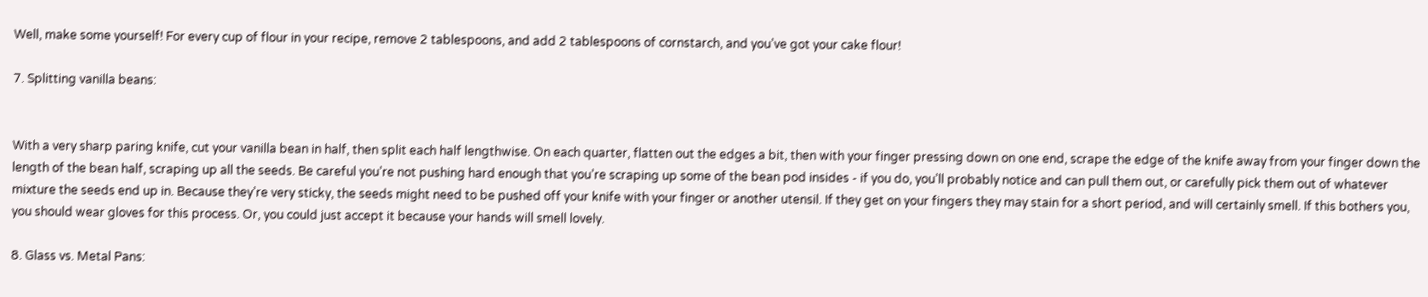Well, make some yourself! For every cup of flour in your recipe, remove 2 tablespoons, and add 2 tablespoons of cornstarch, and you’ve got your cake flour!

7. Splitting vanilla beans:


With a very sharp paring knife, cut your vanilla bean in half, then split each half lengthwise. On each quarter, flatten out the edges a bit, then with your finger pressing down on one end, scrape the edge of the knife away from your finger down the length of the bean half, scraping up all the seeds. Be careful you’re not pushing hard enough that you’re scraping up some of the bean pod insides - if you do, you’ll probably notice and can pull them out, or carefully pick them out of whatever mixture the seeds end up in. Because they’re very sticky, the seeds might need to be pushed off your knife with your finger or another utensil. If they get on your fingers they may stain for a short period, and will certainly smell. If this bothers you, you should wear gloves for this process. Or, you could just accept it because your hands will smell lovely.

8. Glass vs. Metal Pans: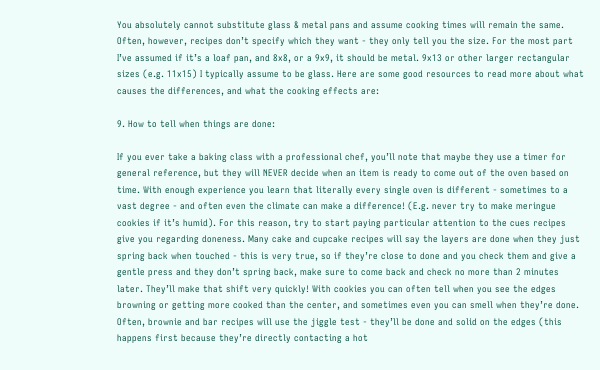You absolutely cannot substitute glass & metal pans and assume cooking times will remain the same. Often, however, recipes don’t specify which they want - they only tell you the size. For the most part I’ve assumed if it’s a loaf pan, and 8x8, or a 9x9, it should be metal. 9x13 or other larger rectangular sizes (e.g. 11x15) I typically assume to be glass. Here are some good resources to read more about what causes the differences, and what the cooking effects are:

9. How to tell when things are done:

If you ever take a baking class with a professional chef, you’ll note that maybe they use a timer for general reference, but they will NEVER decide when an item is ready to come out of the oven based on time. With enough experience you learn that literally every single oven is different - sometimes to a vast degree - and often even the climate can make a difference! (E.g. never try to make meringue cookies if it’s humid). For this reason, try to start paying particular attention to the cues recipes give you regarding doneness. Many cake and cupcake recipes will say the layers are done when they just spring back when touched - this is very true, so if they’re close to done and you check them and give a gentle press and they don’t spring back, make sure to come back and check no more than 2 minutes later. They’ll make that shift very quickly! With cookies you can often tell when you see the edges browning or getting more cooked than the center, and sometimes even you can smell when they’re done. Often, brownie and bar recipes will use the jiggle test - they’ll be done and solid on the edges (this happens first because they’re directly contacting a hot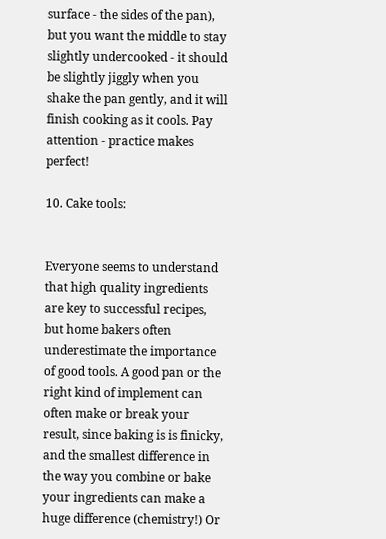surface - the sides of the pan), but you want the middle to stay slightly undercooked - it should be slightly jiggly when you shake the pan gently, and it will finish cooking as it cools. Pay attention - practice makes perfect!

10. Cake tools:


Everyone seems to understand that high quality ingredients are key to successful recipes, but home bakers often underestimate the importance of good tools. A good pan or the right kind of implement can often make or break your result, since baking is is finicky, and the smallest difference in the way you combine or bake your ingredients can make a huge difference (chemistry!) Or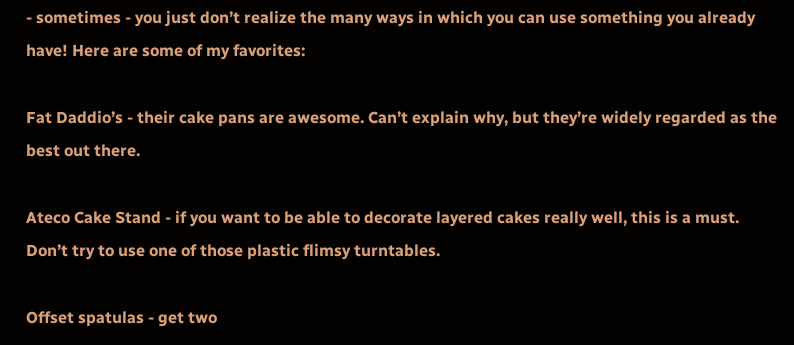- sometimes - you just don’t realize the many ways in which you can use something you already have! Here are some of my favorites:

Fat Daddio’s - their cake pans are awesome. Can’t explain why, but they’re widely regarded as the best out there.

Ateco Cake Stand - if you want to be able to decorate layered cakes really well, this is a must. Don’t try to use one of those plastic flimsy turntables.

Offset spatulas - get two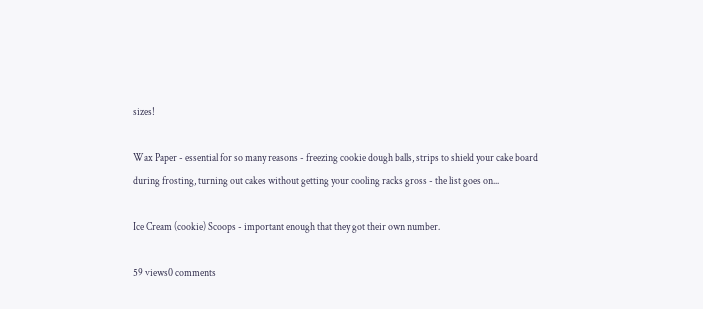sizes!

Wax Paper - essential for so many reasons - freezing cookie dough balls, strips to shield your cake board during frosting, turning out cakes without getting your cooling racks gross - the list goes on...

Ice Cream (cookie) Scoops - important enough that they got their own number.

59 views0 comments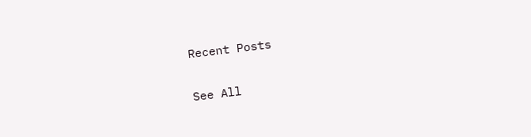Recent Posts

See All